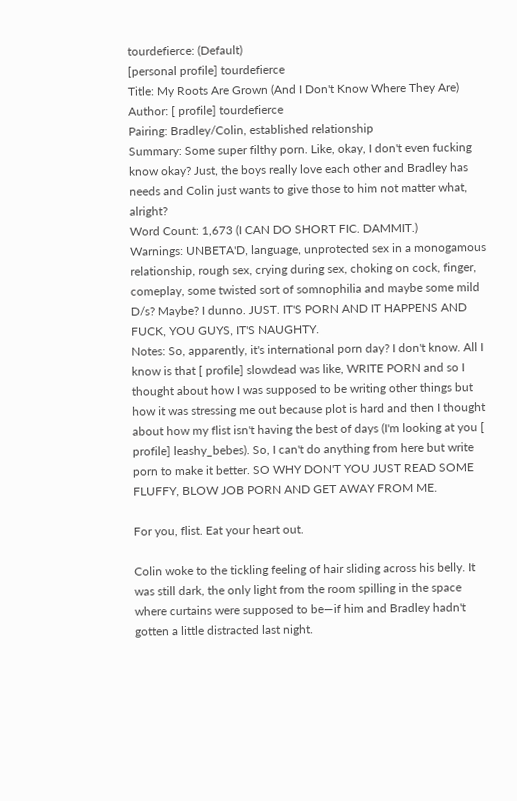tourdefierce: (Default)
[personal profile] tourdefierce
Title: My Roots Are Grown (And I Don't Know Where They Are)
Author: [ profile] tourdefierce
Pairing: Bradley/Colin, established relationship
Summary: Some super filthy porn. Like, okay, I don't even fucking know okay? Just, the boys really love each other and Bradley has needs and Colin just wants to give those to him not matter what, alright?
Word Count: 1,673 (I CAN DO SHORT FIC. DAMMIT.)
Warnings: UNBETA'D, language, unprotected sex in a monogamous relationship, rough sex, crying during sex, choking on cock, finger, comeplay, some twisted sort of somnophilia and maybe some mild D/s? Maybe? I dunno. JUST. IT'S PORN AND IT HAPPENS AND FUCK, YOU GUYS, IT'S NAUGHTY.
Notes: So, apparently, it's international porn day? I don't know. All I know is that [ profile] slowdead was like, WRITE PORN and so I thought about how I was supposed to be writing other things but how it was stressing me out because plot is hard and then I thought about how my flist isn't having the best of days (I'm looking at you [ profile] leashy_bebes). So, I can't do anything from here but write porn to make it better. SO WHY DON'T YOU JUST READ SOME FLUFFY, BLOW JOB PORN AND GET AWAY FROM ME.

For you, flist. Eat your heart out.

Colin woke to the tickling feeling of hair sliding across his belly. It was still dark, the only light from the room spilling in the space where curtains were supposed to be—if him and Bradley hadn't gotten a little distracted last night.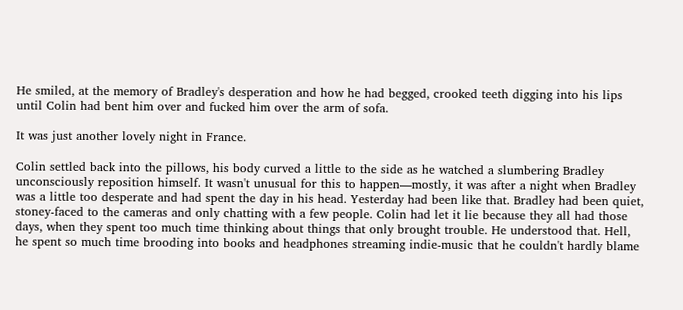He smiled, at the memory of Bradley's desperation and how he had begged, crooked teeth digging into his lips until Colin had bent him over and fucked him over the arm of sofa.

It was just another lovely night in France.

Colin settled back into the pillows, his body curved a little to the side as he watched a slumbering Bradley unconsciously reposition himself. It wasn't unusual for this to happen—mostly, it was after a night when Bradley was a little too desperate and had spent the day in his head. Yesterday had been like that. Bradley had been quiet, stoney-faced to the cameras and only chatting with a few people. Colin had let it lie because they all had those days, when they spent too much time thinking about things that only brought trouble. He understood that. Hell, he spent so much time brooding into books and headphones streaming indie-music that he couldn't hardly blame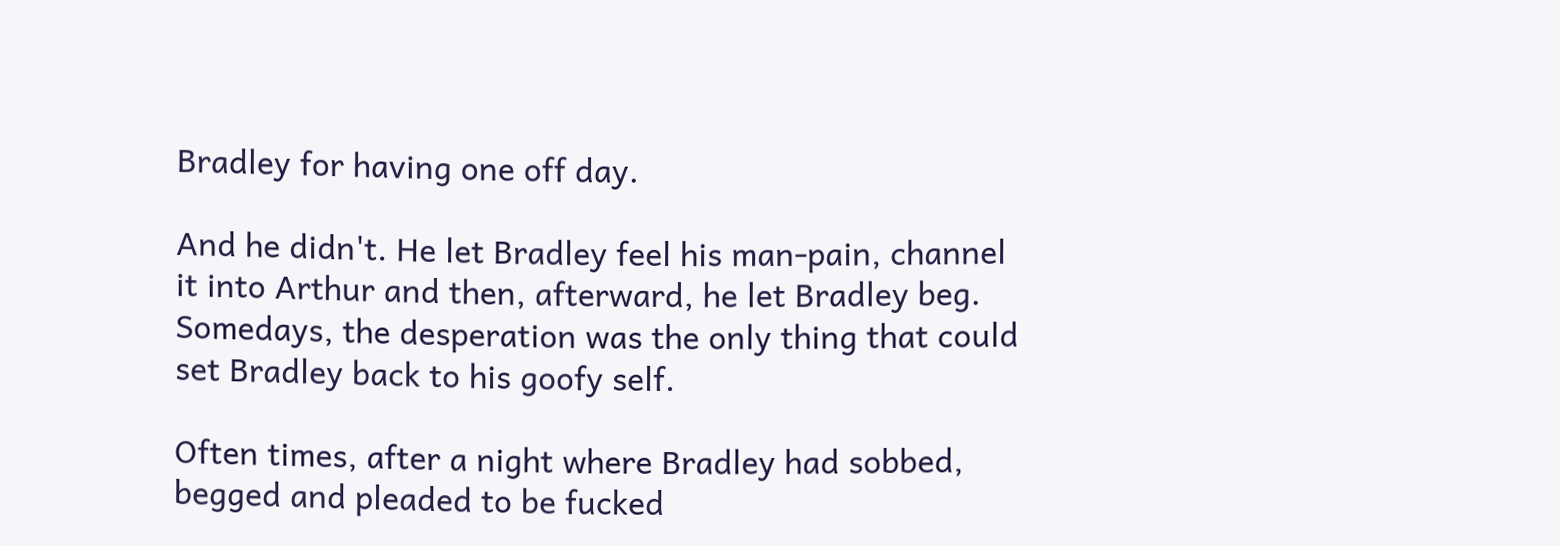Bradley for having one off day.

And he didn't. He let Bradley feel his man-pain, channel it into Arthur and then, afterward, he let Bradley beg. Somedays, the desperation was the only thing that could set Bradley back to his goofy self.

Often times, after a night where Bradley had sobbed, begged and pleaded to be fucked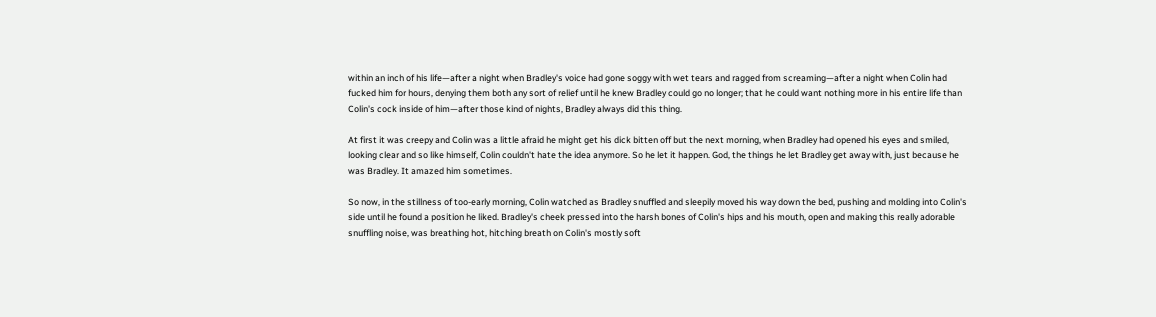within an inch of his life—after a night when Bradley's voice had gone soggy with wet tears and ragged from screaming—after a night when Colin had fucked him for hours, denying them both any sort of relief until he knew Bradley could go no longer; that he could want nothing more in his entire life than Colin's cock inside of him—after those kind of nights, Bradley always did this thing.

At first it was creepy and Colin was a little afraid he might get his dick bitten off but the next morning, when Bradley had opened his eyes and smiled, looking clear and so like himself, Colin couldn't hate the idea anymore. So he let it happen. God, the things he let Bradley get away with, just because he was Bradley. It amazed him sometimes.

So now, in the stillness of too-early morning, Colin watched as Bradley snuffled and sleepily moved his way down the bed, pushing and molding into Colin's side until he found a position he liked. Bradley's cheek pressed into the harsh bones of Colin's hips and his mouth, open and making this really adorable snuffling noise, was breathing hot, hitching breath on Colin's mostly soft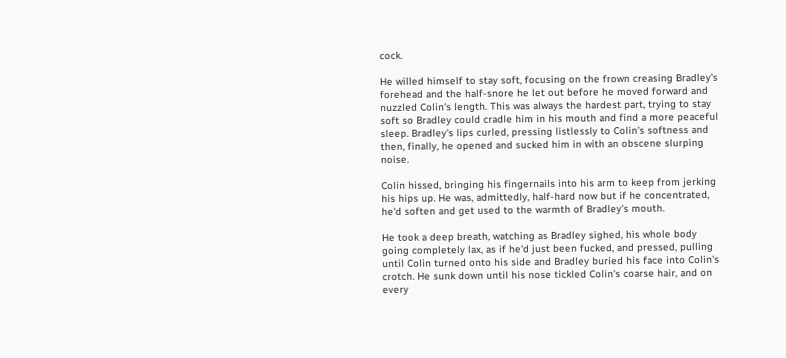cock.

He willed himself to stay soft, focusing on the frown creasing Bradley's forehead and the half-snore he let out before he moved forward and nuzzled Colin's length. This was always the hardest part, trying to stay soft so Bradley could cradle him in his mouth and find a more peaceful sleep. Bradley's lips curled, pressing listlessly to Colin's softness and then, finally, he opened and sucked him in with an obscene slurping noise.

Colin hissed, bringing his fingernails into his arm to keep from jerking his hips up. He was, admittedly, half-hard now but if he concentrated, he'd soften and get used to the warmth of Bradley's mouth.

He took a deep breath, watching as Bradley sighed, his whole body going completely lax, as if he'd just been fucked, and pressed, pulling until Colin turned onto his side and Bradley buried his face into Colin's crotch. He sunk down until his nose tickled Colin's coarse hair, and on every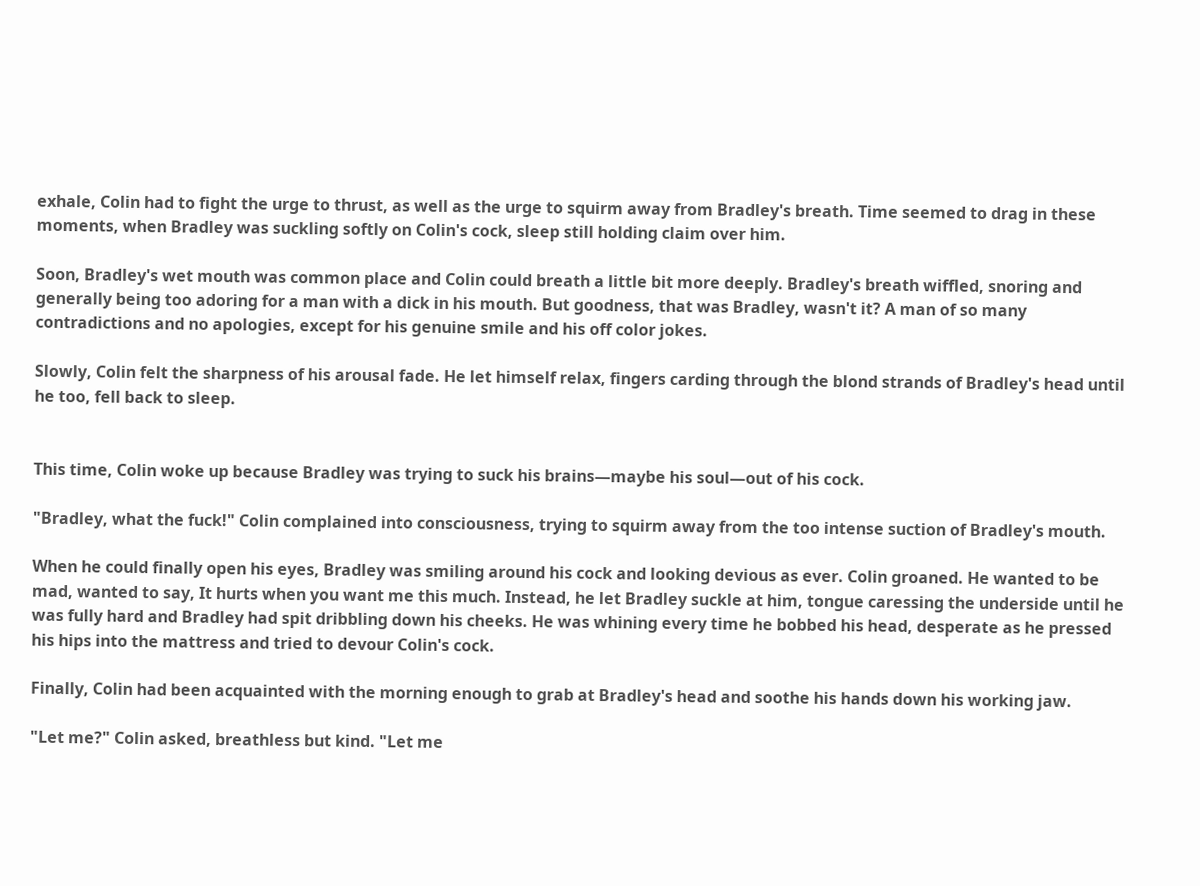exhale, Colin had to fight the urge to thrust, as well as the urge to squirm away from Bradley's breath. Time seemed to drag in these moments, when Bradley was suckling softly on Colin's cock, sleep still holding claim over him.

Soon, Bradley's wet mouth was common place and Colin could breath a little bit more deeply. Bradley's breath wiffled, snoring and generally being too adoring for a man with a dick in his mouth. But goodness, that was Bradley, wasn't it? A man of so many contradictions and no apologies, except for his genuine smile and his off color jokes.

Slowly, Colin felt the sharpness of his arousal fade. He let himself relax, fingers carding through the blond strands of Bradley's head until he too, fell back to sleep.


This time, Colin woke up because Bradley was trying to suck his brains—maybe his soul—out of his cock.

"Bradley, what the fuck!" Colin complained into consciousness, trying to squirm away from the too intense suction of Bradley's mouth.

When he could finally open his eyes, Bradley was smiling around his cock and looking devious as ever. Colin groaned. He wanted to be mad, wanted to say, It hurts when you want me this much. Instead, he let Bradley suckle at him, tongue caressing the underside until he was fully hard and Bradley had spit dribbling down his cheeks. He was whining every time he bobbed his head, desperate as he pressed his hips into the mattress and tried to devour Colin's cock.

Finally, Colin had been acquainted with the morning enough to grab at Bradley's head and soothe his hands down his working jaw.

"Let me?" Colin asked, breathless but kind. "Let me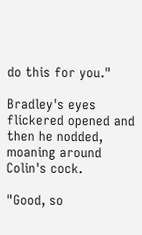do this for you."

Bradley's eyes flickered opened and then he nodded, moaning around Colin's cock.

"Good, so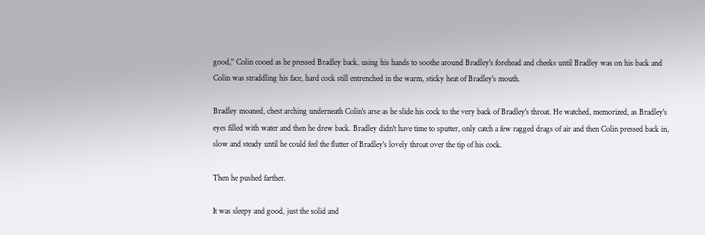good," Colin cooed as he pressed Bradley back, using his hands to soothe around Bradley's forehead and cheeks until Bradley was on his back and Colin was straddling his face, hard cock still entrenched in the warm, sticky heat of Bradley's mouth.

Bradley moaned, chest arching underneath Colin's arse as he slide his cock to the very back of Bradley's throat. He watched, memorized, as Bradley's eyes filled with water and then he drew back. Bradley didn't have time to sputter, only catch a few ragged drags of air and then Colin pressed back in, slow and steady until he could feel the flutter of Bradley's lovely throat over the tip of his cock.

Then he pushed farther.

It was sleepy and good, just the solid and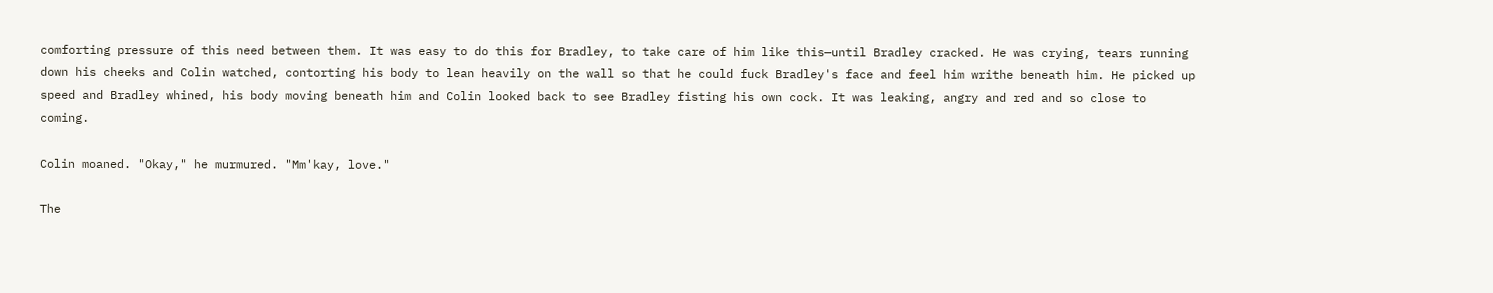comforting pressure of this need between them. It was easy to do this for Bradley, to take care of him like this—until Bradley cracked. He was crying, tears running down his cheeks and Colin watched, contorting his body to lean heavily on the wall so that he could fuck Bradley's face and feel him writhe beneath him. He picked up speed and Bradley whined, his body moving beneath him and Colin looked back to see Bradley fisting his own cock. It was leaking, angry and red and so close to coming.

Colin moaned. "Okay," he murmured. "Mm'kay, love."

The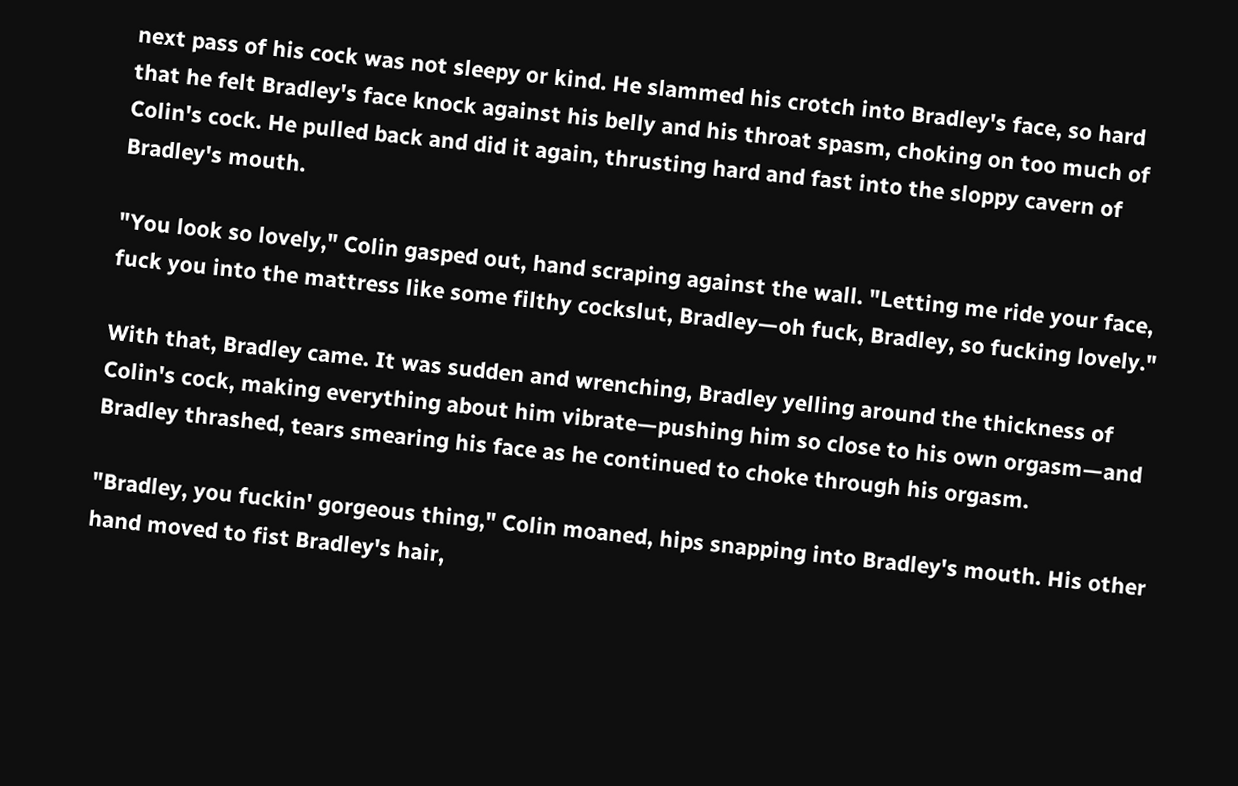next pass of his cock was not sleepy or kind. He slammed his crotch into Bradley's face, so hard that he felt Bradley's face knock against his belly and his throat spasm, choking on too much of Colin's cock. He pulled back and did it again, thrusting hard and fast into the sloppy cavern of Bradley's mouth.

"You look so lovely," Colin gasped out, hand scraping against the wall. "Letting me ride your face, fuck you into the mattress like some filthy cockslut, Bradley—oh fuck, Bradley, so fucking lovely."

With that, Bradley came. It was sudden and wrenching, Bradley yelling around the thickness of Colin's cock, making everything about him vibrate—pushing him so close to his own orgasm—and Bradley thrashed, tears smearing his face as he continued to choke through his orgasm.

"Bradley, you fuckin' gorgeous thing," Colin moaned, hips snapping into Bradley's mouth. His other hand moved to fist Bradley's hair,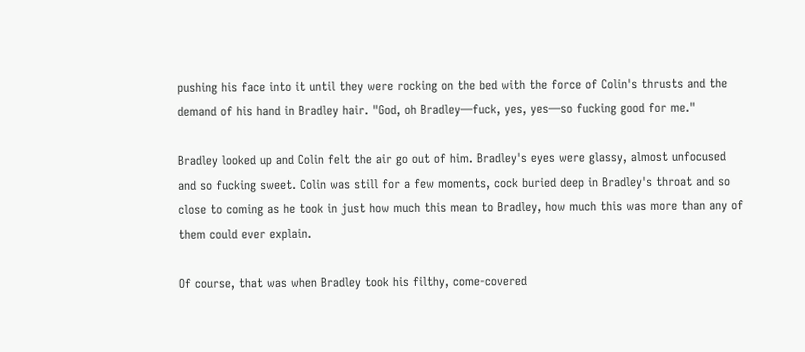pushing his face into it until they were rocking on the bed with the force of Colin's thrusts and the demand of his hand in Bradley hair. "God, oh Bradley—fuck, yes, yes—so fucking good for me."

Bradley looked up and Colin felt the air go out of him. Bradley's eyes were glassy, almost unfocused and so fucking sweet. Colin was still for a few moments, cock buried deep in Bradley's throat and so close to coming as he took in just how much this mean to Bradley, how much this was more than any of them could ever explain.

Of course, that was when Bradley took his filthy, come-covered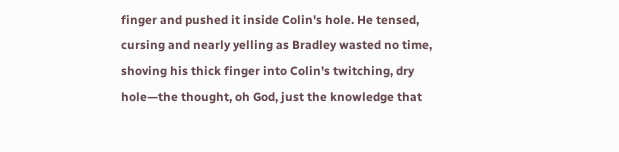finger and pushed it inside Colin's hole. He tensed, cursing and nearly yelling as Bradley wasted no time, shoving his thick finger into Colin's twitching, dry hole—the thought, oh God, just the knowledge that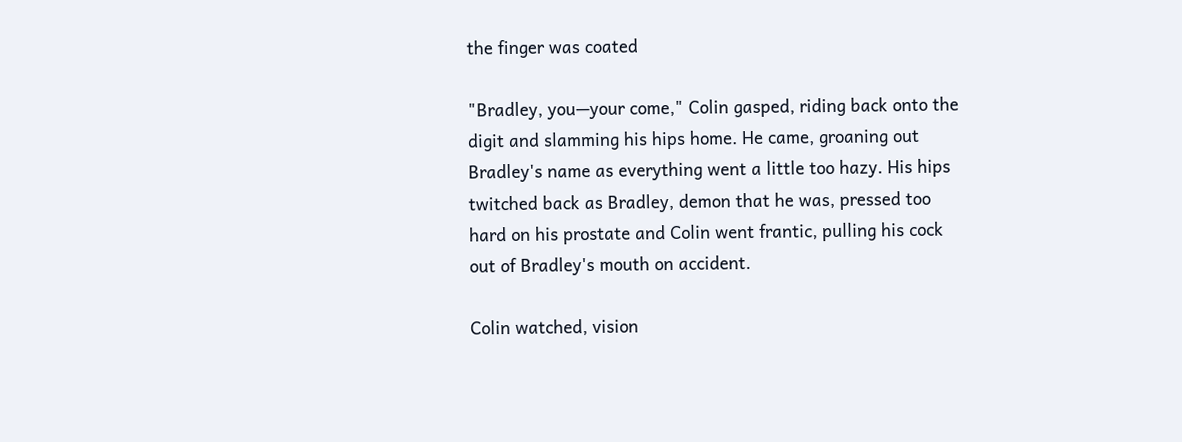the finger was coated

"Bradley, you—your come," Colin gasped, riding back onto the digit and slamming his hips home. He came, groaning out Bradley's name as everything went a little too hazy. His hips twitched back as Bradley, demon that he was, pressed too hard on his prostate and Colin went frantic, pulling his cock out of Bradley's mouth on accident.

Colin watched, vision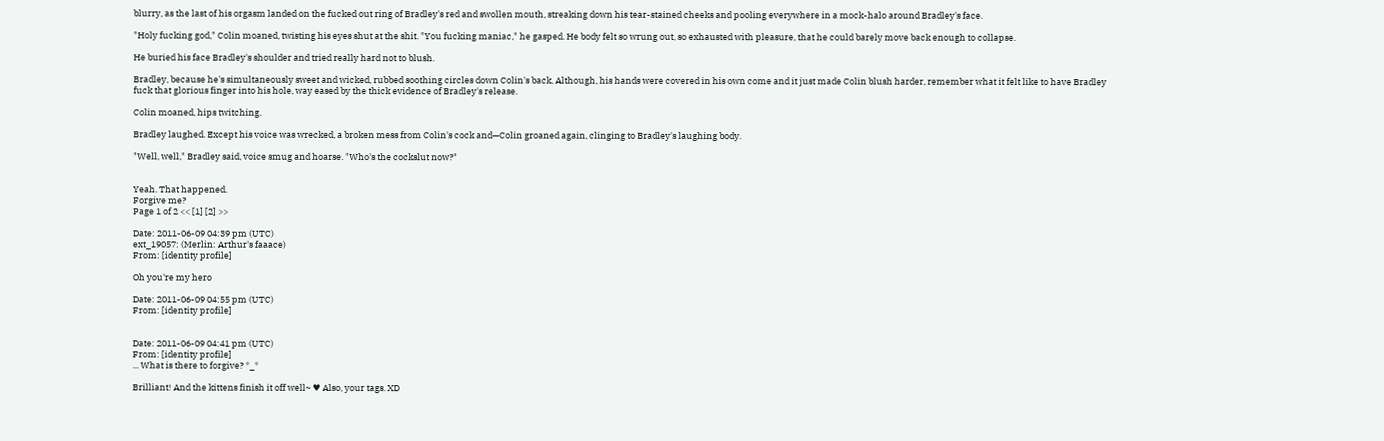blurry, as the last of his orgasm landed on the fucked out ring of Bradley's red and swollen mouth, streaking down his tear-stained cheeks and pooling everywhere in a mock-halo around Bradley's face.

"Holy fucking god," Colin moaned, twisting his eyes shut at the shit. "You fucking maniac," he gasped. He body felt so wrung out, so exhausted with pleasure, that he could barely move back enough to collapse.

He buried his face Bradley's shoulder and tried really hard not to blush.

Bradley, because he's simultaneously sweet and wicked, rubbed soothing circles down Colin's back. Although, his hands were covered in his own come and it just made Colin blush harder, remember what it felt like to have Bradley fuck that glorious finger into his hole, way eased by the thick evidence of Bradley's release.

Colin moaned, hips twitching.

Bradley laughed. Except his voice was wrecked, a broken mess from Colin's cock and—Colin groaned again, clinging to Bradley's laughing body.

"Well, well," Bradley said, voice smug and hoarse. "Who's the cockslut now?"


Yeah. That happened.
Forgive me?
Page 1 of 2 << [1] [2] >>

Date: 2011-06-09 04:39 pm (UTC)
ext_19057: (Merlin: Arthur's faaace)
From: [identity profile]

Oh you're my hero

Date: 2011-06-09 04:55 pm (UTC)
From: [identity profile]


Date: 2011-06-09 04:41 pm (UTC)
From: [identity profile]
... What is there to forgive? *_*

Brilliant! And the kittens finish it off well~ ♥ Also, your tags. XD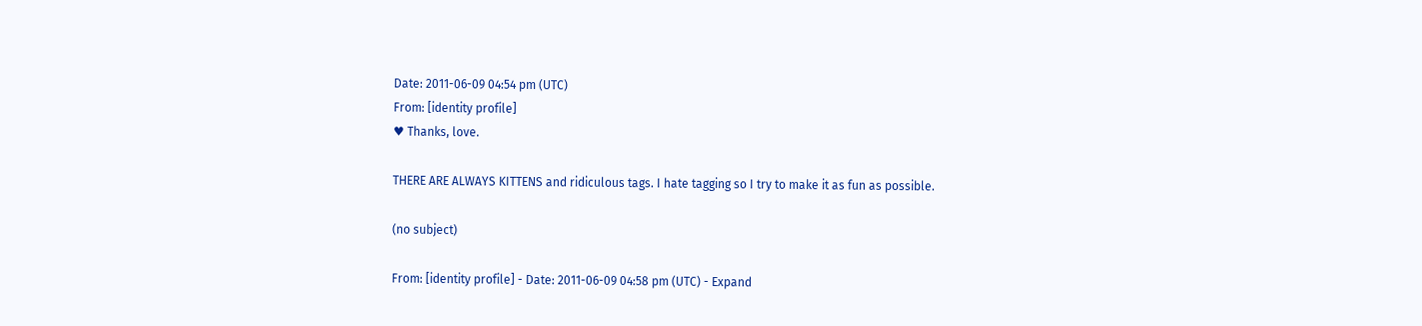Date: 2011-06-09 04:54 pm (UTC)
From: [identity profile]
♥ Thanks, love.

THERE ARE ALWAYS KITTENS and ridiculous tags. I hate tagging so I try to make it as fun as possible.

(no subject)

From: [identity profile] - Date: 2011-06-09 04:58 pm (UTC) - Expand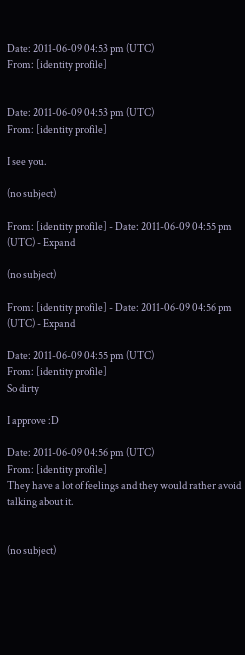Date: 2011-06-09 04:53 pm (UTC)
From: [identity profile]


Date: 2011-06-09 04:53 pm (UTC)
From: [identity profile]

I see you.

(no subject)

From: [identity profile] - Date: 2011-06-09 04:55 pm (UTC) - Expand

(no subject)

From: [identity profile] - Date: 2011-06-09 04:56 pm (UTC) - Expand

Date: 2011-06-09 04:55 pm (UTC)
From: [identity profile]
So dirty

I approve :D

Date: 2011-06-09 04:56 pm (UTC)
From: [identity profile]
They have a lot of feelings and they would rather avoid talking about it.


(no subject)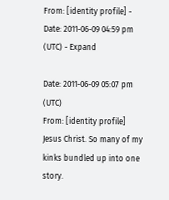From: [identity profile] - Date: 2011-06-09 04:59 pm (UTC) - Expand

Date: 2011-06-09 05:07 pm (UTC)
From: [identity profile]
Jesus Christ. So many of my kinks bundled up into one story.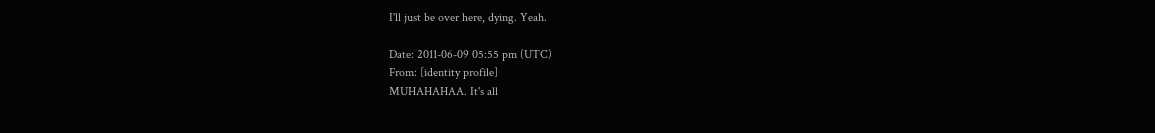I'll just be over here, dying. Yeah.

Date: 2011-06-09 05:55 pm (UTC)
From: [identity profile]
MUHAHAHAA. It's all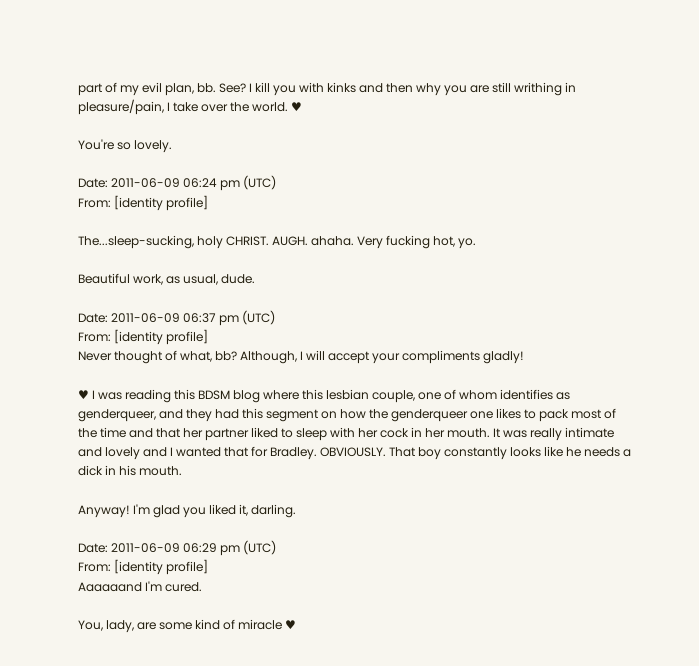part of my evil plan, bb. See? I kill you with kinks and then why you are still writhing in pleasure/pain, I take over the world. ♥

You're so lovely.

Date: 2011-06-09 06:24 pm (UTC)
From: [identity profile]

The...sleep-sucking, holy CHRIST. AUGH. ahaha. Very fucking hot, yo.

Beautiful work, as usual, dude.

Date: 2011-06-09 06:37 pm (UTC)
From: [identity profile]
Never thought of what, bb? Although, I will accept your compliments gladly!

♥ I was reading this BDSM blog where this lesbian couple, one of whom identifies as genderqueer, and they had this segment on how the genderqueer one likes to pack most of the time and that her partner liked to sleep with her cock in her mouth. It was really intimate and lovely and I wanted that for Bradley. OBVIOUSLY. That boy constantly looks like he needs a dick in his mouth.

Anyway! I'm glad you liked it, darling.

Date: 2011-06-09 06:29 pm (UTC)
From: [identity profile]
Aaaaaand I'm cured.

You, lady, are some kind of miracle ♥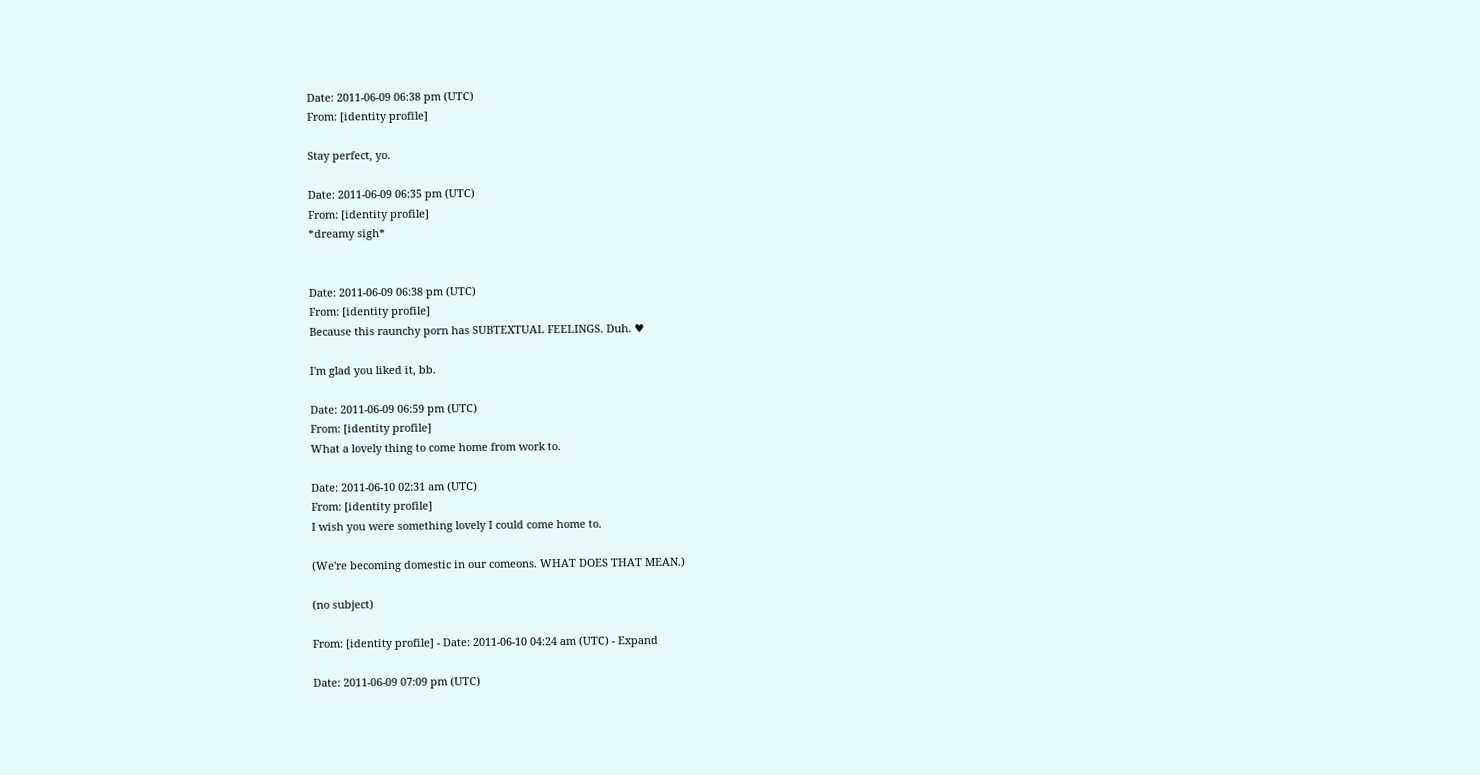Date: 2011-06-09 06:38 pm (UTC)
From: [identity profile]

Stay perfect, yo.

Date: 2011-06-09 06:35 pm (UTC)
From: [identity profile]
*dreamy sigh*


Date: 2011-06-09 06:38 pm (UTC)
From: [identity profile]
Because this raunchy porn has SUBTEXTUAL FEELINGS. Duh. ♥

I'm glad you liked it, bb.

Date: 2011-06-09 06:59 pm (UTC)
From: [identity profile]
What a lovely thing to come home from work to.

Date: 2011-06-10 02:31 am (UTC)
From: [identity profile]
I wish you were something lovely I could come home to.

(We're becoming domestic in our comeons. WHAT DOES THAT MEAN.)

(no subject)

From: [identity profile] - Date: 2011-06-10 04:24 am (UTC) - Expand

Date: 2011-06-09 07:09 pm (UTC)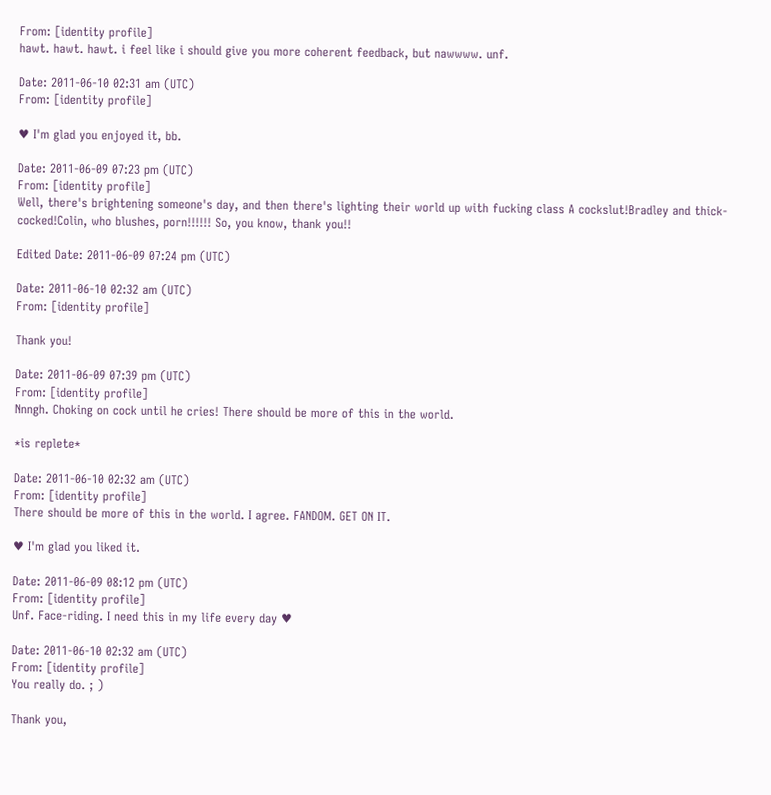From: [identity profile]
hawt. hawt. hawt. i feel like i should give you more coherent feedback, but nawwww. unf.

Date: 2011-06-10 02:31 am (UTC)
From: [identity profile]

♥ I'm glad you enjoyed it, bb.

Date: 2011-06-09 07:23 pm (UTC)
From: [identity profile]
Well, there's brightening someone's day, and then there's lighting their world up with fucking class A cockslut!Bradley and thick-cocked!Colin, who blushes, porn!!!!!! So, you know, thank you!!

Edited Date: 2011-06-09 07:24 pm (UTC)

Date: 2011-06-10 02:32 am (UTC)
From: [identity profile]

Thank you!

Date: 2011-06-09 07:39 pm (UTC)
From: [identity profile]
Nnngh. Choking on cock until he cries! There should be more of this in the world.

*is replete*

Date: 2011-06-10 02:32 am (UTC)
From: [identity profile]
There should be more of this in the world. I agree. FANDOM. GET ON IT.

♥ I'm glad you liked it.

Date: 2011-06-09 08:12 pm (UTC)
From: [identity profile]
Unf. Face-riding. I need this in my life every day ♥

Date: 2011-06-10 02:32 am (UTC)
From: [identity profile]
You really do. ; )

Thank you,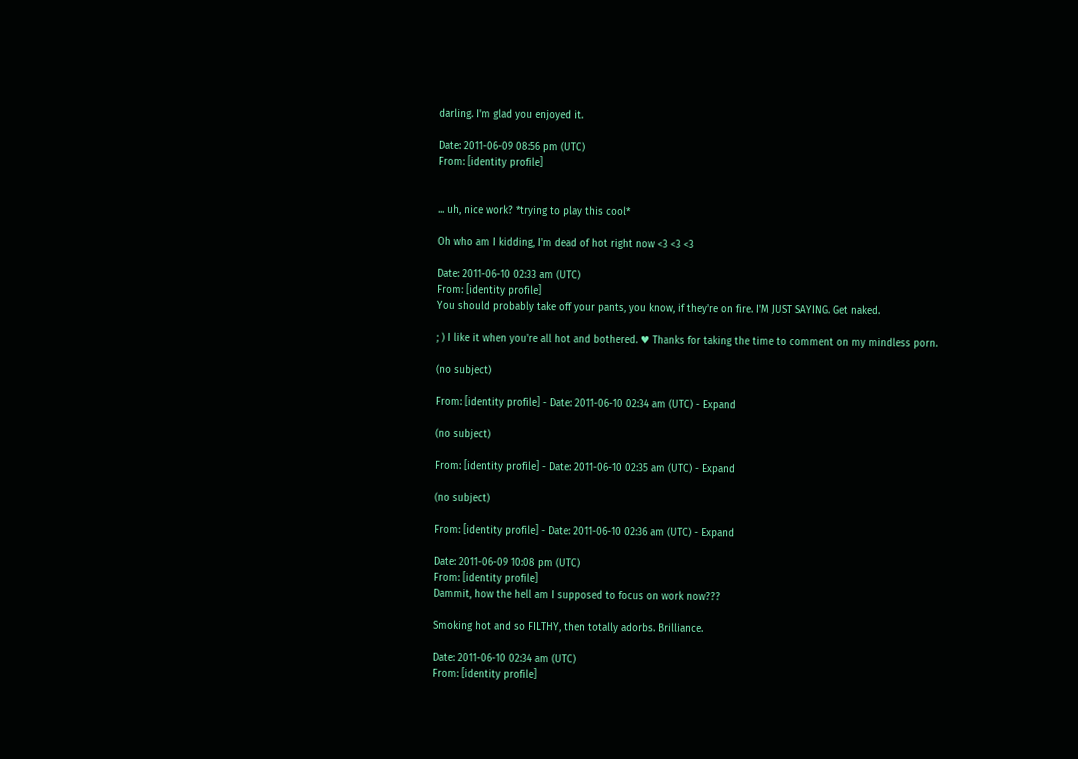darling. I'm glad you enjoyed it.

Date: 2011-06-09 08:56 pm (UTC)
From: [identity profile]


... uh, nice work? *trying to play this cool*

Oh who am I kidding, I'm dead of hot right now <3 <3 <3

Date: 2011-06-10 02:33 am (UTC)
From: [identity profile]
You should probably take off your pants, you know, if they're on fire. I'M JUST SAYING. Get naked.

; ) I like it when you're all hot and bothered. ♥ Thanks for taking the time to comment on my mindless porn.

(no subject)

From: [identity profile] - Date: 2011-06-10 02:34 am (UTC) - Expand

(no subject)

From: [identity profile] - Date: 2011-06-10 02:35 am (UTC) - Expand

(no subject)

From: [identity profile] - Date: 2011-06-10 02:36 am (UTC) - Expand

Date: 2011-06-09 10:08 pm (UTC)
From: [identity profile]
Dammit, how the hell am I supposed to focus on work now???

Smoking hot and so FILTHY, then totally adorbs. Brilliance.

Date: 2011-06-10 02:34 am (UTC)
From: [identity profile]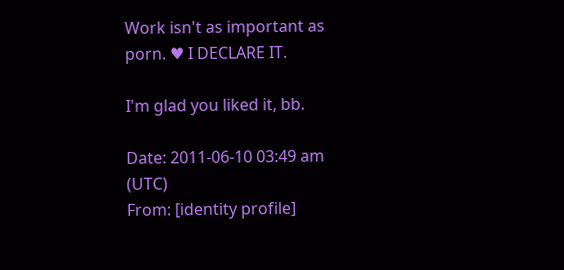Work isn't as important as porn. ♥ I DECLARE IT.

I'm glad you liked it, bb.

Date: 2011-06-10 03:49 am (UTC)
From: [identity profile]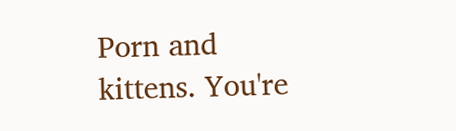Porn and kittens. You're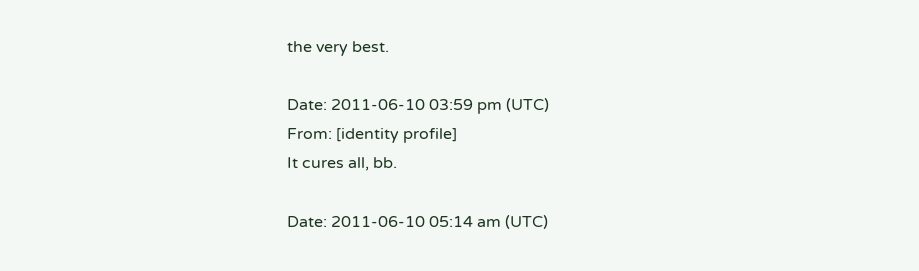the very best.

Date: 2011-06-10 03:59 pm (UTC)
From: [identity profile]
It cures all, bb.

Date: 2011-06-10 05:14 am (UTC)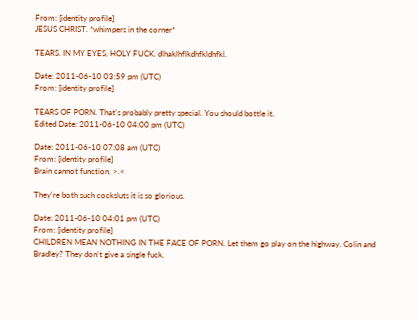From: [identity profile]
JESUS CHRIST. *whimpers in the corner*

TEARS. IN MY EYES, HOLY FUCK. dlhaklhflkdhfkldhfkl.

Date: 2011-06-10 03:59 pm (UTC)
From: [identity profile]

TEARS OF PORN. That's probably pretty special. You should bottle it.
Edited Date: 2011-06-10 04:00 pm (UTC)

Date: 2011-06-10 07:08 am (UTC)
From: [identity profile]
Brain cannot function. >.<

They're both such cocksluts it is so glorious.

Date: 2011-06-10 04:01 pm (UTC)
From: [identity profile]
CHILDREN MEAN NOTHING IN THE FACE OF PORN. Let them go play on the highway. Colin and Bradley? They don't give a single fuck.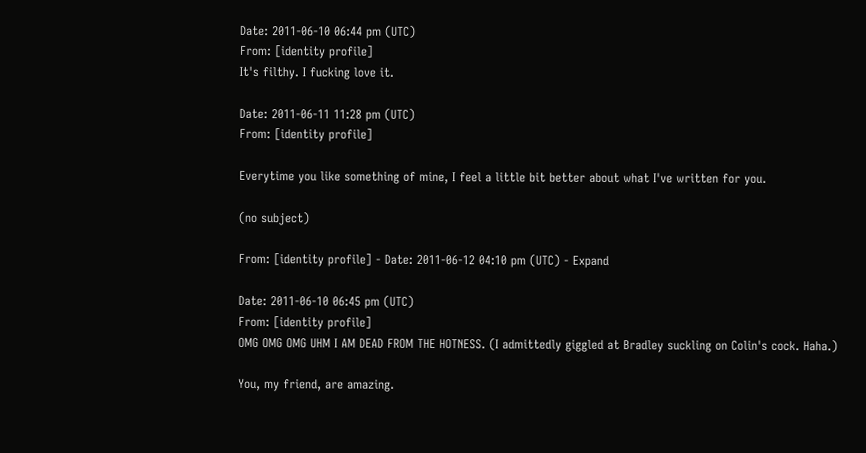Date: 2011-06-10 06:44 pm (UTC)
From: [identity profile]
It's filthy. I fucking love it.

Date: 2011-06-11 11:28 pm (UTC)
From: [identity profile]

Everytime you like something of mine, I feel a little bit better about what I've written for you.

(no subject)

From: [identity profile] - Date: 2011-06-12 04:10 pm (UTC) - Expand

Date: 2011-06-10 06:45 pm (UTC)
From: [identity profile]
OMG OMG OMG UHM I AM DEAD FROM THE HOTNESS. (I admittedly giggled at Bradley suckling on Colin's cock. Haha.)

You, my friend, are amazing.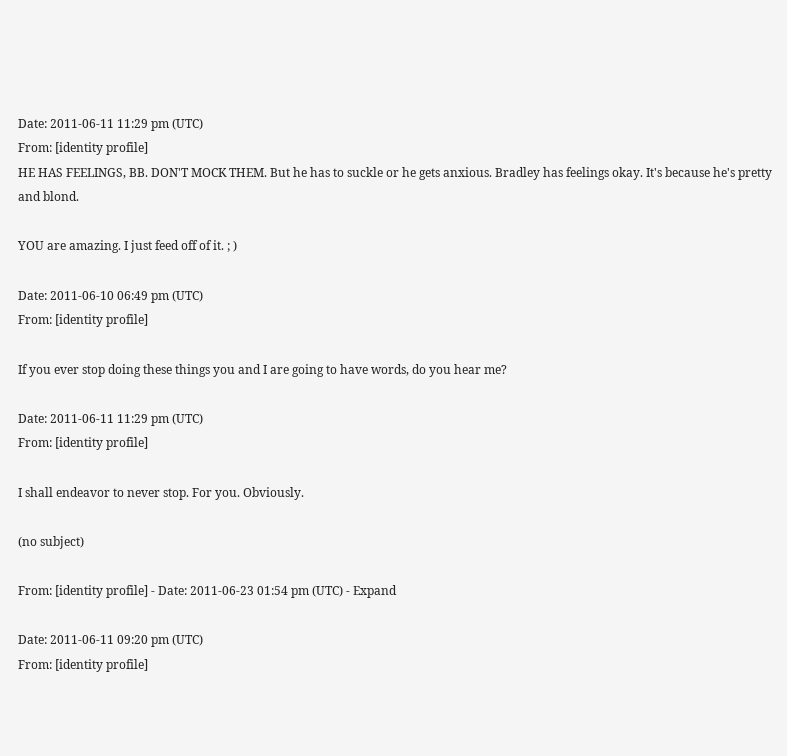Date: 2011-06-11 11:29 pm (UTC)
From: [identity profile]
HE HAS FEELINGS, BB. DON'T MOCK THEM. But he has to suckle or he gets anxious. Bradley has feelings okay. It's because he's pretty and blond.

YOU are amazing. I just feed off of it. ; )

Date: 2011-06-10 06:49 pm (UTC)
From: [identity profile]

If you ever stop doing these things you and I are going to have words, do you hear me?

Date: 2011-06-11 11:29 pm (UTC)
From: [identity profile]

I shall endeavor to never stop. For you. Obviously.

(no subject)

From: [identity profile] - Date: 2011-06-23 01:54 pm (UTC) - Expand

Date: 2011-06-11 09:20 pm (UTC)
From: [identity profile]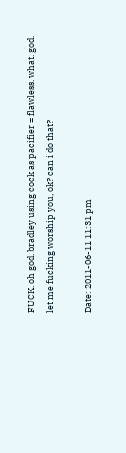FUCK. oh god. bradley using cock as pacifier = flawless. what. god. let me fucking worship you, ok? can i do that?

Date: 2011-06-11 11:31 pm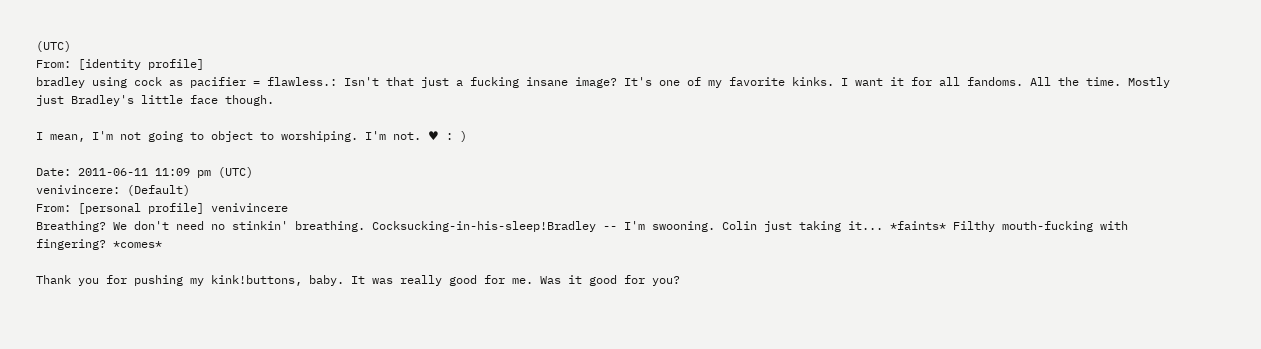(UTC)
From: [identity profile]
bradley using cock as pacifier = flawless.: Isn't that just a fucking insane image? It's one of my favorite kinks. I want it for all fandoms. All the time. Mostly just Bradley's little face though.

I mean, I'm not going to object to worshiping. I'm not. ♥ : )

Date: 2011-06-11 11:09 pm (UTC)
venivincere: (Default)
From: [personal profile] venivincere
Breathing? We don't need no stinkin' breathing. Cocksucking-in-his-sleep!Bradley -- I'm swooning. Colin just taking it... *faints* Filthy mouth-fucking with fingering? *comes*

Thank you for pushing my kink!buttons, baby. It was really good for me. Was it good for you?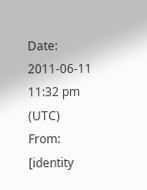Date: 2011-06-11 11:32 pm (UTC)
From: [identity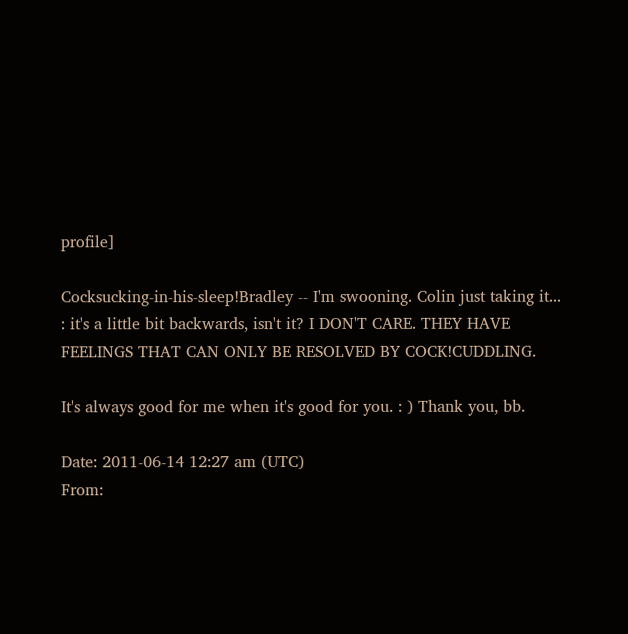profile]

Cocksucking-in-his-sleep!Bradley -- I'm swooning. Colin just taking it... : it's a little bit backwards, isn't it? I DON'T CARE. THEY HAVE FEELINGS THAT CAN ONLY BE RESOLVED BY COCK!CUDDLING.

It's always good for me when it's good for you. : ) Thank you, bb.

Date: 2011-06-14 12:27 am (UTC)
From: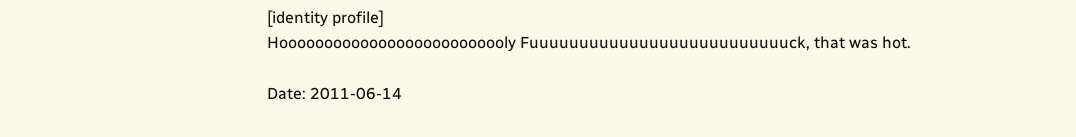[identity profile]
Hoooooooooooooooooooooooooly Fuuuuuuuuuuuuuuuuuuuuuuuuuuck, that was hot.

Date: 2011-06-14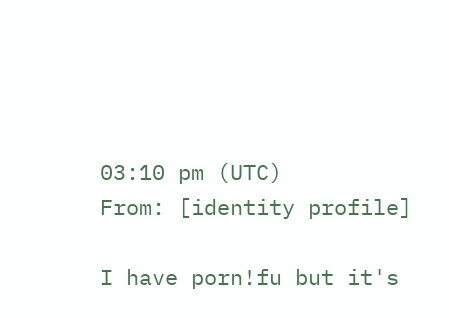03:10 pm (UTC)
From: [identity profile]

I have porn!fu but it's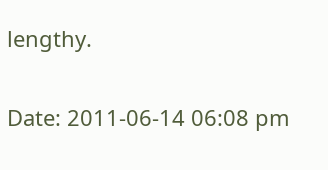lengthy.

Date: 2011-06-14 06:08 pm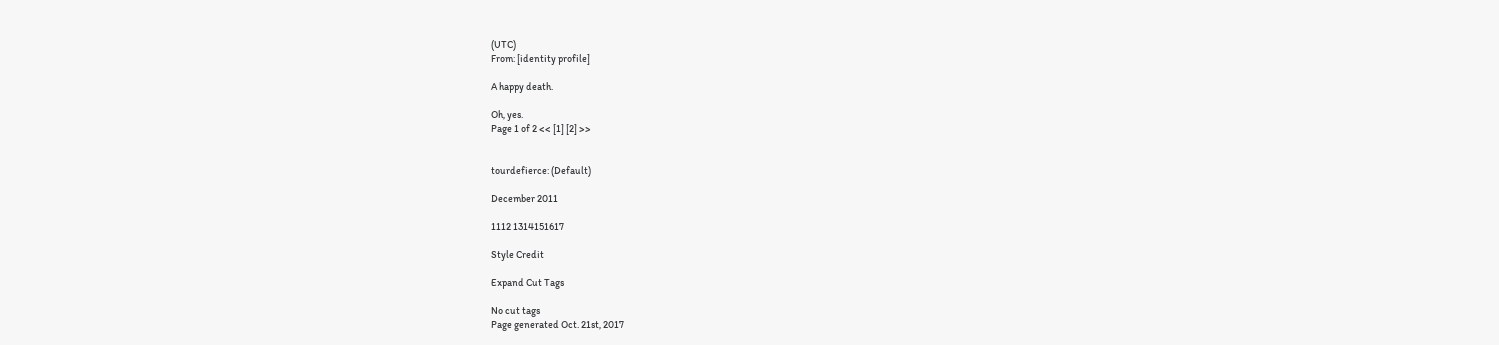(UTC)
From: [identity profile]

A happy death.

Oh, yes.
Page 1 of 2 << [1] [2] >>


tourdefierce: (Default)

December 2011

1112 1314151617

Style Credit

Expand Cut Tags

No cut tags
Page generated Oct. 21st, 2017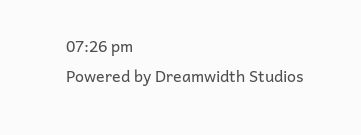07:26 pm
Powered by Dreamwidth Studios